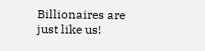Billionaires are just like us!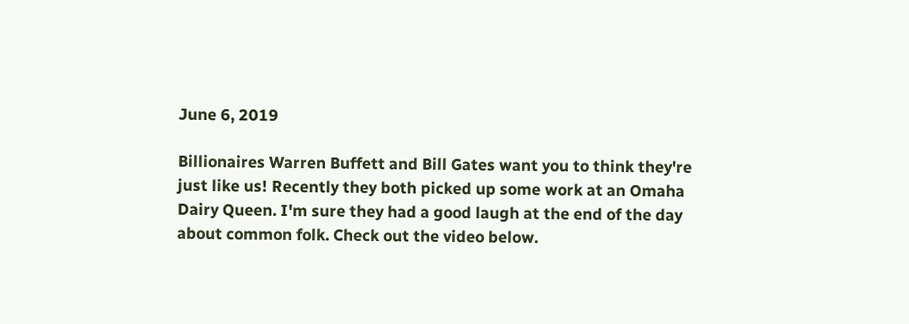June 6, 2019

Billionaires Warren Buffett and Bill Gates want you to think they're just like us! Recently they both picked up some work at an Omaha Dairy Queen. I'm sure they had a good laugh at the end of the day about common folk. Check out the video below.